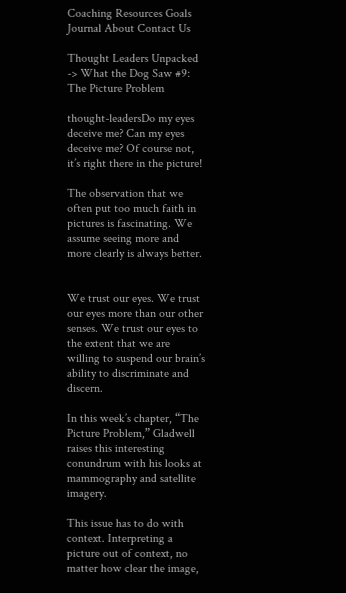Coaching Resources Goals Journal About Contact Us

Thought Leaders Unpacked -> What the Dog Saw #9: The Picture Problem

thought-leadersDo my eyes deceive me? Can my eyes deceive me? Of course not, it’s right there in the picture!

The observation that we often put too much faith in pictures is fascinating. We assume seeing more and more clearly is always better.


We trust our eyes. We trust our eyes more than our other senses. We trust our eyes to the extent that we are willing to suspend our brain’s ability to discriminate and discern.

In this week’s chapter, “The Picture Problem,” Gladwell raises this interesting conundrum with his looks at mammography and satellite imagery.

This issue has to do with context. Interpreting a picture out of context, no matter how clear the image,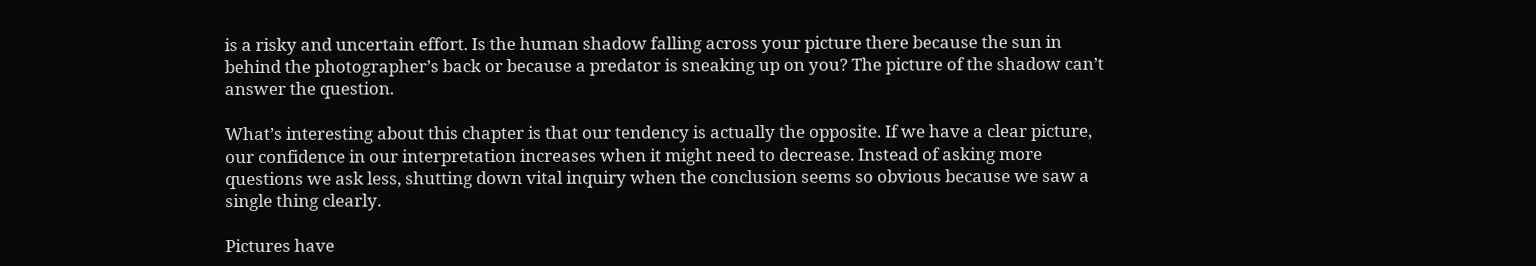is a risky and uncertain effort. Is the human shadow falling across your picture there because the sun in behind the photographer’s back or because a predator is sneaking up on you? The picture of the shadow can’t answer the question.

What’s interesting about this chapter is that our tendency is actually the opposite. If we have a clear picture, our confidence in our interpretation increases when it might need to decrease. Instead of asking more questions we ask less, shutting down vital inquiry when the conclusion seems so obvious because we saw a single thing clearly.

Pictures have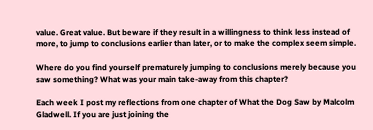value. Great value. But beware if they result in a willingness to think less instead of more, to jump to conclusions earlier than later, or to make the complex seem simple.

Where do you find yourself prematurely jumping to conclusions merely because you saw something? What was your main take-away from this chapter?

Each week I post my reflections from one chapter of What the Dog Saw by Malcolm Gladwell. If you are just joining the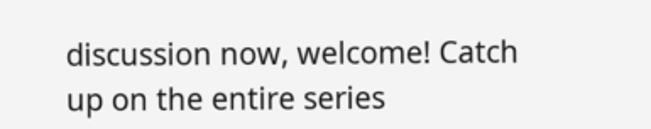discussion now, welcome! Catch up on the entire series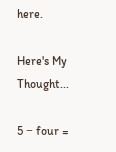here.

Here's My Thought...

5 − four =